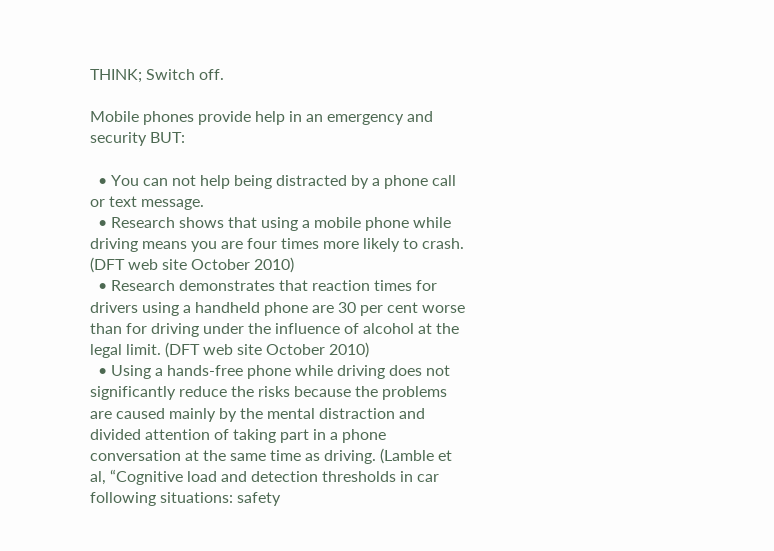THINK; Switch off.

Mobile phones provide help in an emergency and security BUT:

  • You can not help being distracted by a phone call or text message.
  • Research shows that using a mobile phone while driving means you are four times more likely to crash. (DFT web site October 2010)
  • Research demonstrates that reaction times for drivers using a handheld phone are 30 per cent worse than for driving under the influence of alcohol at the legal limit. (DFT web site October 2010)
  • Using a hands-free phone while driving does not significantly reduce the risks because the problems are caused mainly by the mental distraction and divided attention of taking part in a phone conversation at the same time as driving. (Lamble et al, “Cognitive load and detection thresholds in car following situations: safety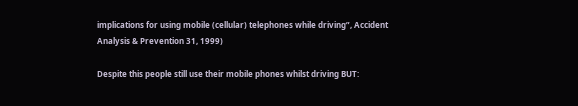implications for using mobile (cellular) telephones while driving”, Accident Analysis & Prevention 31, 1999)

Despite this people still use their mobile phones whilst driving BUT: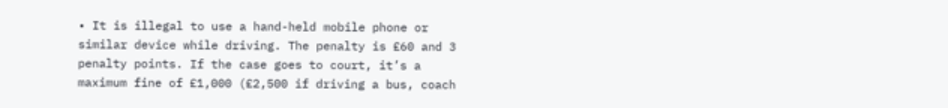• It is illegal to use a hand-held mobile phone or similar device while driving. The penalty is £60 and 3 penalty points. If the case goes to court, it’s a maximum fine of £1,000 (£2,500 if driving a bus, coach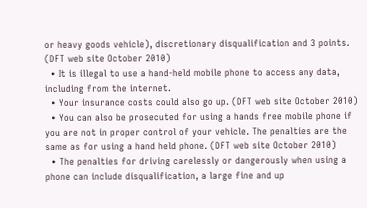or heavy goods vehicle), discretionary disqualification and 3 points. (DFT web site October 2010)
  • It is illegal to use a hand-held mobile phone to access any data, including from the internet.
  • Your insurance costs could also go up. (DFT web site October 2010)
  • You can also be prosecuted for using a hands free mobile phone if you are not in proper control of your vehicle. The penalties are the same as for using a hand held phone. (DFT web site October 2010)
  • The penalties for driving carelessly or dangerously when using a phone can include disqualification, a large fine and up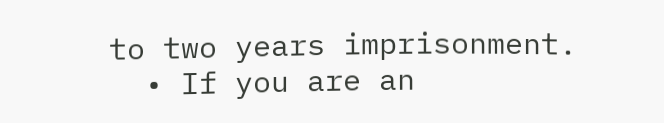to two years imprisonment.
  • If you are an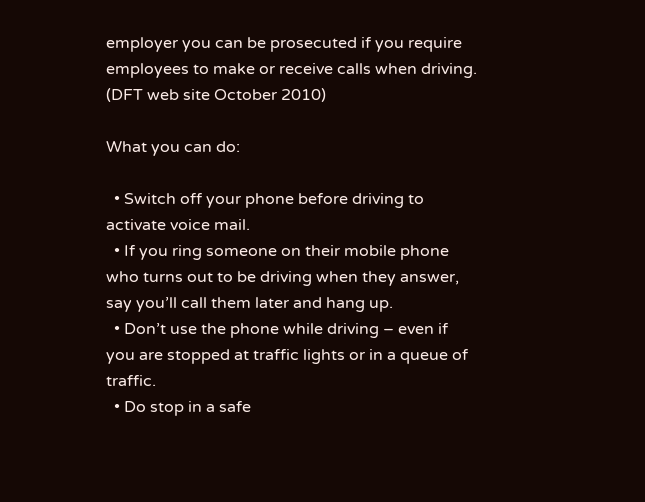employer you can be prosecuted if you require employees to make or receive calls when driving. (DFT web site October 2010)

What you can do:

  • Switch off your phone before driving to activate voice mail.
  • If you ring someone on their mobile phone who turns out to be driving when they answer, say you’ll call them later and hang up.
  • Don’t use the phone while driving – even if you are stopped at traffic lights or in a queue of traffic.
  • Do stop in a safe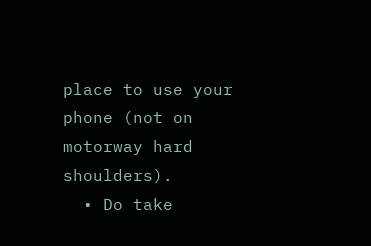place to use your phone (not on motorway hard shoulders).
  • Do take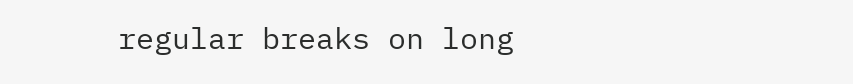regular breaks on long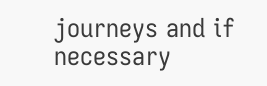journeys and if necessary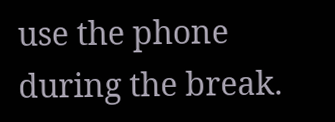use the phone during the break.